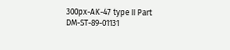300px-AK-47 type II Part DM-ST-89-01131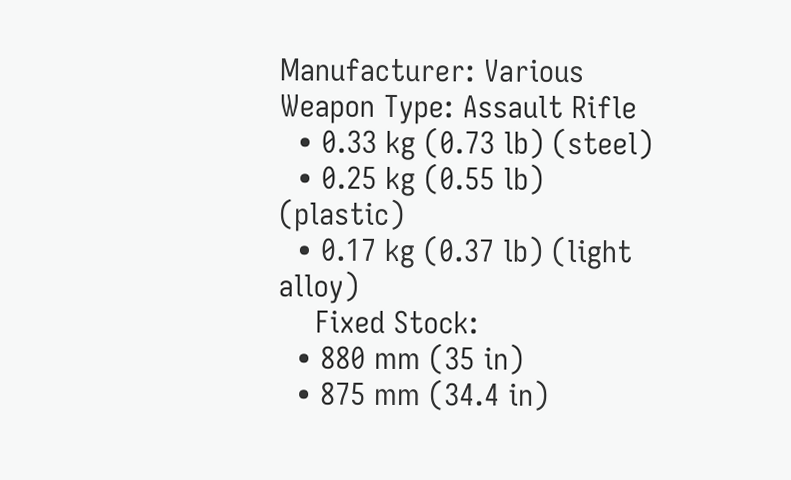Manufacturer: Various
Weapon Type: Assault Rifle
  • 0.33 kg (0.73 lb) (steel)
  • 0.25 kg (0.55 lb) (plastic)
  • 0.17 kg (0.37 lb) (light alloy)
    Fixed Stock:
  • 880 mm (35 in)
  • 875 mm (34.4 in)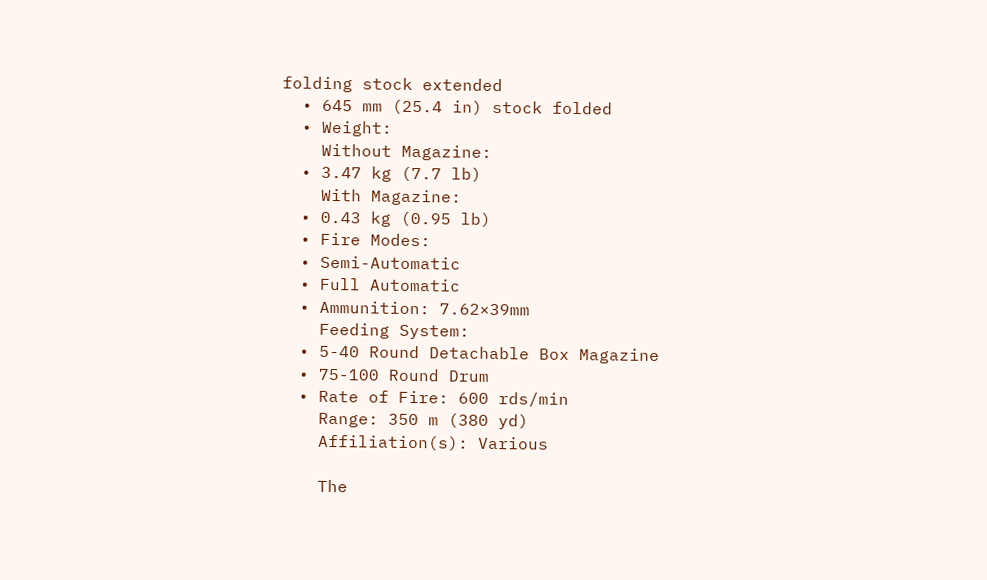folding stock extended
  • 645 mm (25.4 in) stock folded
  • Weight:
    Without Magazine:
  • 3.47 kg (7.7 lb)
    With Magazine:
  • 0.43 kg (0.95 lb)
  • Fire Modes:
  • Semi-Automatic
  • Full Automatic
  • Ammunition: 7.62×39mm
    Feeding System:
  • 5-40 Round Detachable Box Magazine
  • 75-100 Round Drum
  • Rate of Fire: 600 rds/min
    Range: 350 m (380 yd)
    Affiliation(s): Various

    The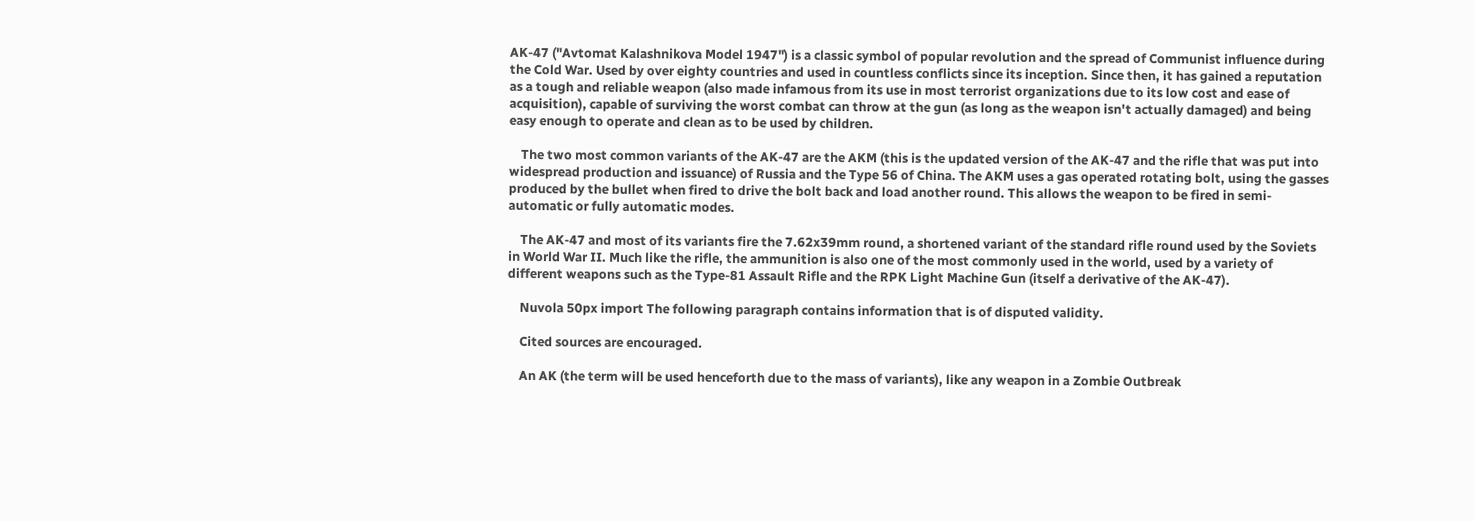AK-47 ("Avtomat Kalashnikova Model 1947") is a classic symbol of popular revolution and the spread of Communist influence during the Cold War. Used by over eighty countries and used in countless conflicts since its inception. Since then, it has gained a reputation as a tough and reliable weapon (also made infamous from its use in most terrorist organizations due to its low cost and ease of acquisition), capable of surviving the worst combat can throw at the gun (as long as the weapon isn't actually damaged) and being easy enough to operate and clean as to be used by children.

    The two most common variants of the AK-47 are the AKM (this is the updated version of the AK-47 and the rifle that was put into widespread production and issuance) of Russia and the Type 56 of China. The AKM uses a gas operated rotating bolt, using the gasses produced by the bullet when fired to drive the bolt back and load another round. This allows the weapon to be fired in semi-automatic or fully automatic modes.

    The AK-47 and most of its variants fire the 7.62x39mm round, a shortened variant of the standard rifle round used by the Soviets in World War II. Much like the rifle, the ammunition is also one of the most commonly used in the world, used by a variety of different weapons such as the Type-81 Assault Rifle and the RPK Light Machine Gun (itself a derivative of the AK-47).

    Nuvola 50px import The following paragraph contains information that is of disputed validity.

    Cited sources are encouraged.

    An AK (the term will be used henceforth due to the mass of variants), like any weapon in a Zombie Outbreak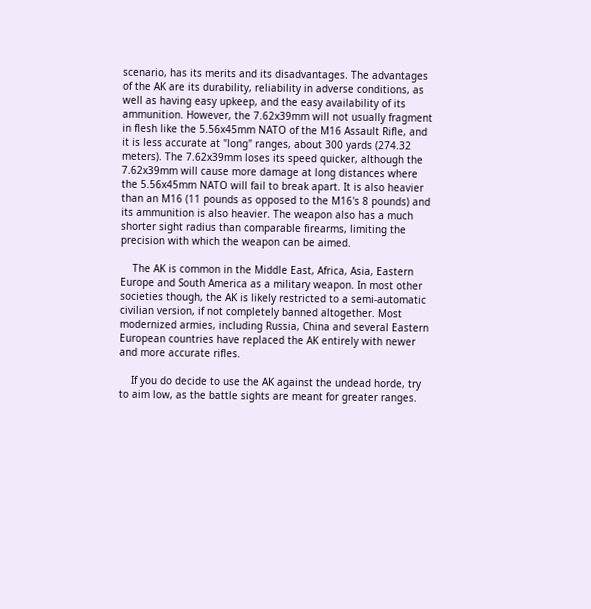scenario, has its merits and its disadvantages. The advantages of the AK are its durability, reliability in adverse conditions, as well as having easy upkeep, and the easy availability of its ammunition. However, the 7.62x39mm will not usually fragment in flesh like the 5.56x45mm NATO of the M16 Assault Rifle, and it is less accurate at "long" ranges, about 300 yards (274.32 meters). The 7.62x39mm loses its speed quicker, although the 7.62x39mm will cause more damage at long distances where the 5.56x45mm NATO will fail to break apart. It is also heavier than an M16 (11 pounds as opposed to the M16's 8 pounds) and its ammunition is also heavier. The weapon also has a much shorter sight radius than comparable firearms, limiting the precision with which the weapon can be aimed.

    The AK is common in the Middle East, Africa, Asia, Eastern Europe and South America as a military weapon. In most other societies though, the AK is likely restricted to a semi-automatic civilian version, if not completely banned altogether. Most modernized armies, including Russia, China and several Eastern European countries have replaced the AK entirely with newer and more accurate rifles.

    If you do decide to use the AK against the undead horde, try to aim low, as the battle sights are meant for greater ranges.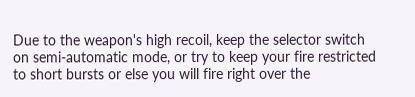Due to the weapon's high recoil, keep the selector switch on semi-automatic mode, or try to keep your fire restricted to short bursts or else you will fire right over the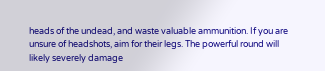heads of the undead, and waste valuable ammunition. If you are unsure of headshots, aim for their legs. The powerful round will likely severely damage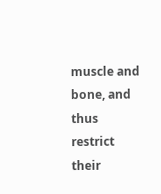muscle and bone, and thus restrict their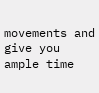movements and give you ample time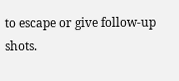to escape or give follow-up shots.